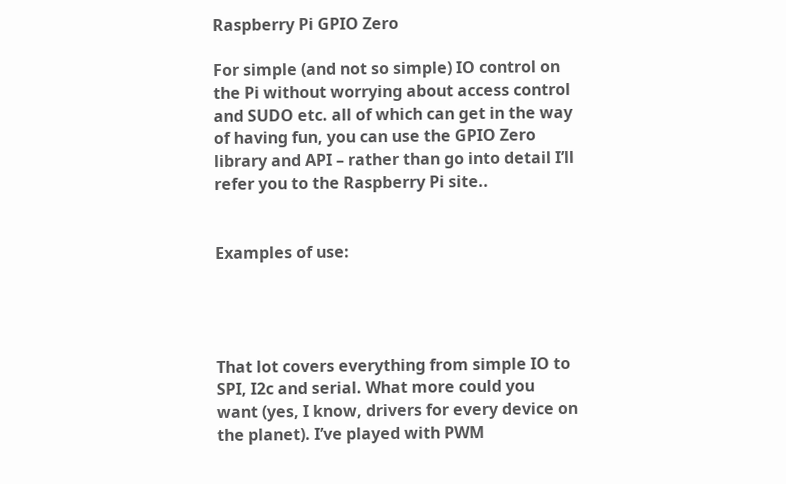Raspberry Pi GPIO Zero

For simple (and not so simple) IO control on the Pi without worrying about access control and SUDO etc. all of which can get in the way of having fun, you can use the GPIO Zero library and API – rather than go into detail I’ll refer you to the Raspberry Pi site..


Examples of use:




That lot covers everything from simple IO to SPI, I2c and serial. What more could you want (yes, I know, drivers for every device on the planet). I’ve played with PWM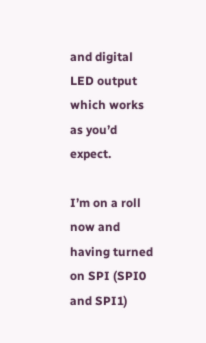and digital LED output which works as you’d expect.

I’m on a roll now and having turned on SPI (SPI0 and SPI1)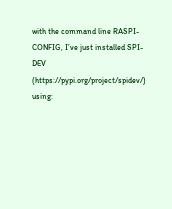with the command line RASPI-CONFIG, I’ve just installed SPI-DEV (https://pypi.org/project/spidev/) using: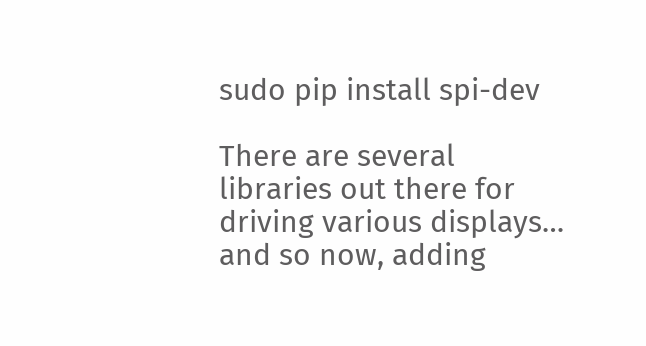sudo pip install spi-dev

There are several libraries out there for driving various displays… and so now, adding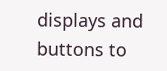displays and buttons to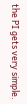the PI gets very simple.